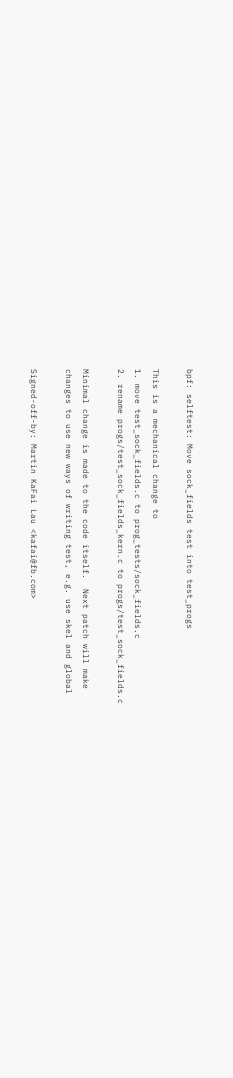bpf: selftest: Move sock_fields test into test_progs

This is a mechanical change to
1. move test_sock_fields.c to prog_tests/sock_fields.c
2. rename progs/test_sock_fields_kern.c to progs/test_sock_fields.c

Minimal change is made to the code itself.  Next patch will make
changes to use new ways of writing test, e.g. use skel and global

Signed-off-by: Martin KaFai Lau <kafai@fb.com>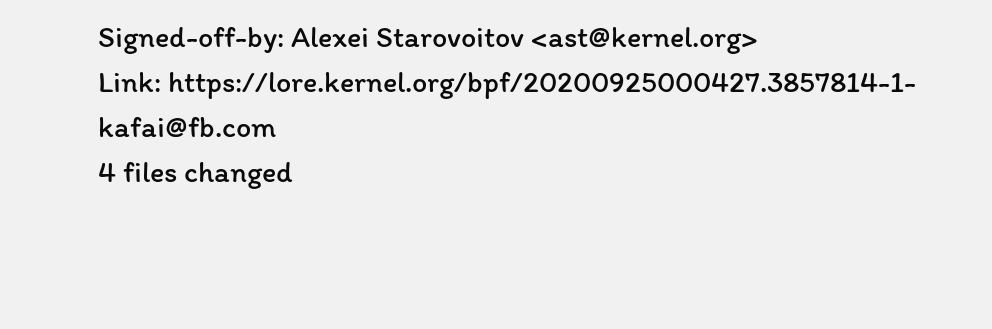Signed-off-by: Alexei Starovoitov <ast@kernel.org>
Link: https://lore.kernel.org/bpf/20200925000427.3857814-1-kafai@fb.com
4 files changed